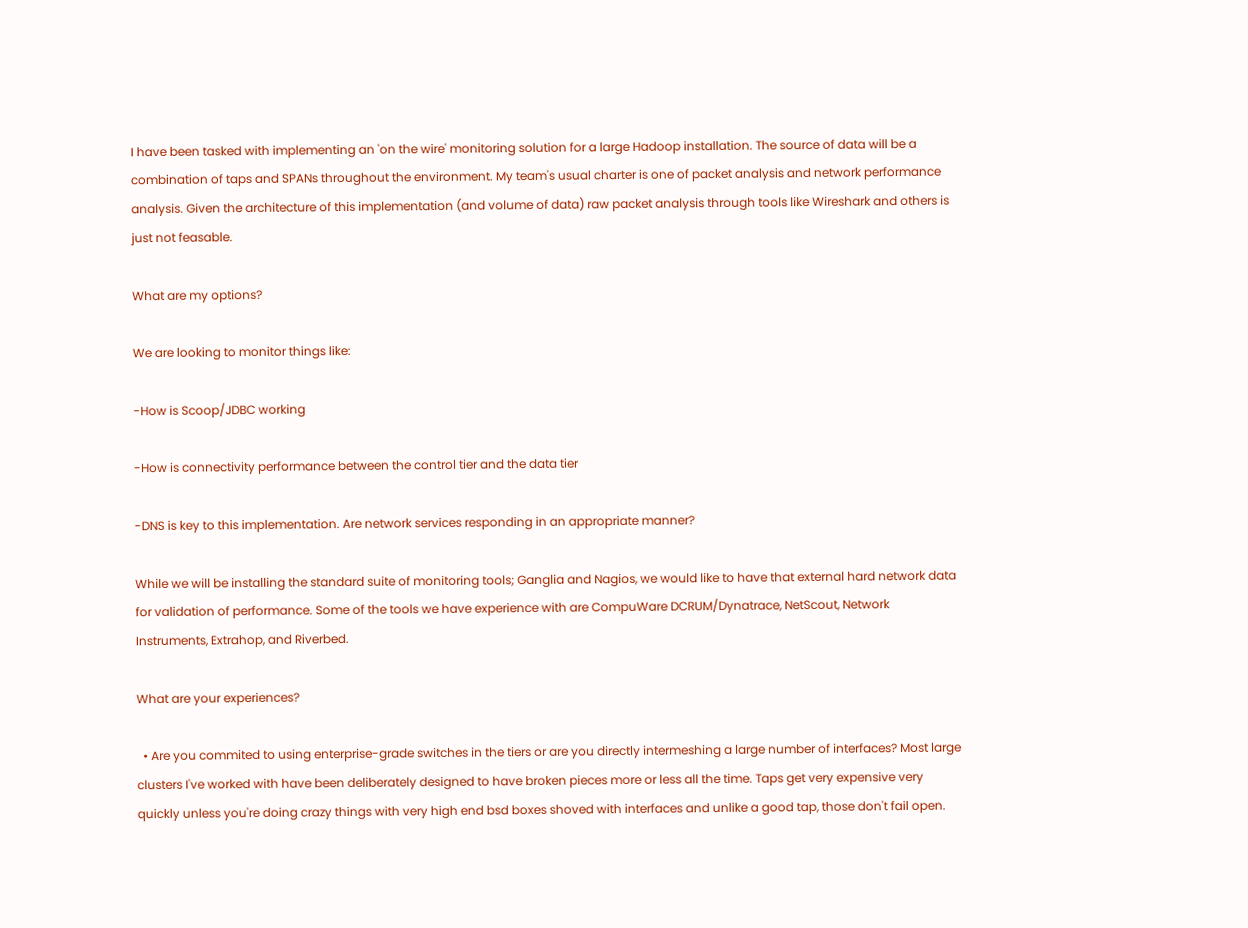I have been tasked with implementing an 'on the wire' monitoring solution for a large Hadoop installation. The source of data will be a combination of taps and SPANs throughout the environment. My team's usual charter is one of packet analysis and network performance analysis. Given the architecture of this implementation (and volume of data) raw packet analysis through tools like Wireshark and others is just not feasable.

What are my options?

We are looking to monitor things like:

-How is Scoop/JDBC working

-How is connectivity performance between the control tier and the data tier

-DNS is key to this implementation. Are network services responding in an appropriate manner?

While we will be installing the standard suite of monitoring tools; Ganglia and Nagios, we would like to have that external hard network data for validation of performance. Some of the tools we have experience with are CompuWare DCRUM/Dynatrace, NetScout, Network Instruments, Extrahop, and Riverbed.

What are your experiences?

  • Are you commited to using enterprise-grade switches in the tiers or are you directly intermeshing a large number of interfaces? Most large clusters I've worked with have been deliberately designed to have broken pieces more or less all the time. Taps get very expensive very quickly unless you're doing crazy things with very high end bsd boxes shoved with interfaces and unlike a good tap, those don't fail open.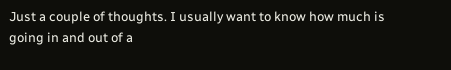Just a couple of thoughts. I usually want to know how much is going in and out of a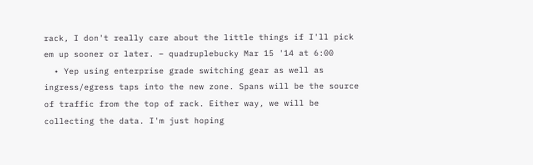rack, I don't really care about the little things if I'll pick em up sooner or later. – quadruplebucky Mar 15 '14 at 6:00
  • Yep using enterprise grade switching gear as well as ingress/egress taps into the new zone. Spans will be the source of traffic from the top of rack. Either way, we will be collecting the data. I'm just hoping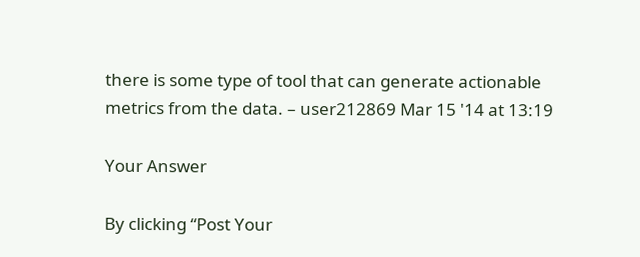there is some type of tool that can generate actionable metrics from the data. – user212869 Mar 15 '14 at 13:19

Your Answer

By clicking “Post Your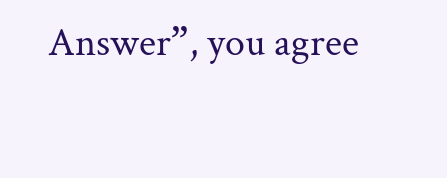Answer”, you agree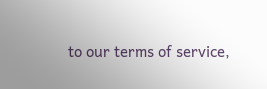to our terms of service,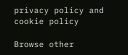privacy policy and cookie policy

Browse other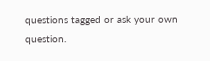questions tagged or ask your own question.